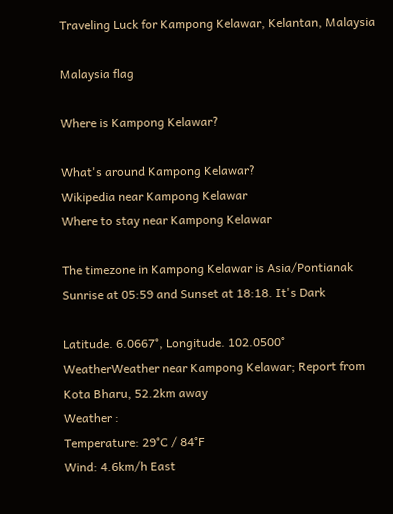Traveling Luck for Kampong Kelawar, Kelantan, Malaysia

Malaysia flag

Where is Kampong Kelawar?

What's around Kampong Kelawar?
Wikipedia near Kampong Kelawar
Where to stay near Kampong Kelawar

The timezone in Kampong Kelawar is Asia/Pontianak
Sunrise at 05:59 and Sunset at 18:18. It's Dark

Latitude. 6.0667°, Longitude. 102.0500°
WeatherWeather near Kampong Kelawar; Report from Kota Bharu, 52.2km away
Weather :
Temperature: 29°C / 84°F
Wind: 4.6km/h East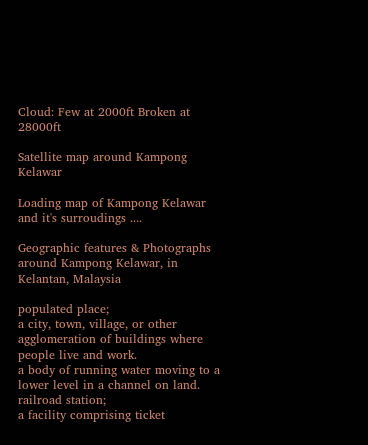Cloud: Few at 2000ft Broken at 28000ft

Satellite map around Kampong Kelawar

Loading map of Kampong Kelawar and it's surroudings ....

Geographic features & Photographs around Kampong Kelawar, in Kelantan, Malaysia

populated place;
a city, town, village, or other agglomeration of buildings where people live and work.
a body of running water moving to a lower level in a channel on land.
railroad station;
a facility comprising ticket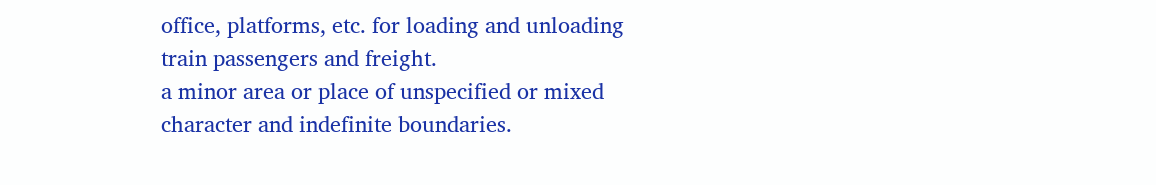office, platforms, etc. for loading and unloading train passengers and freight.
a minor area or place of unspecified or mixed character and indefinite boundaries.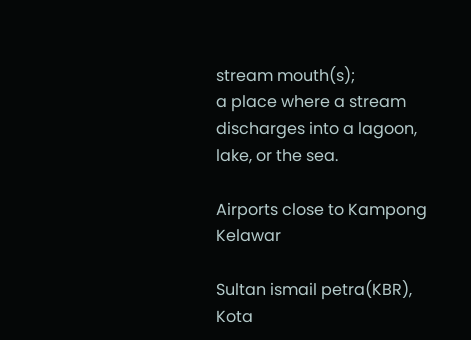stream mouth(s);
a place where a stream discharges into a lagoon, lake, or the sea.

Airports close to Kampong Kelawar

Sultan ismail petra(KBR), Kota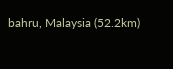bahru, Malaysia (52.2km)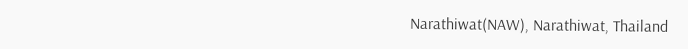Narathiwat(NAW), Narathiwat, Thailand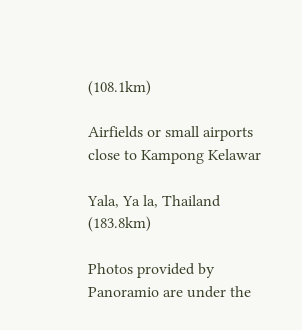(108.1km)

Airfields or small airports close to Kampong Kelawar

Yala, Ya la, Thailand (183.8km)

Photos provided by Panoramio are under the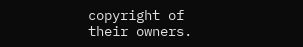copyright of their owners.